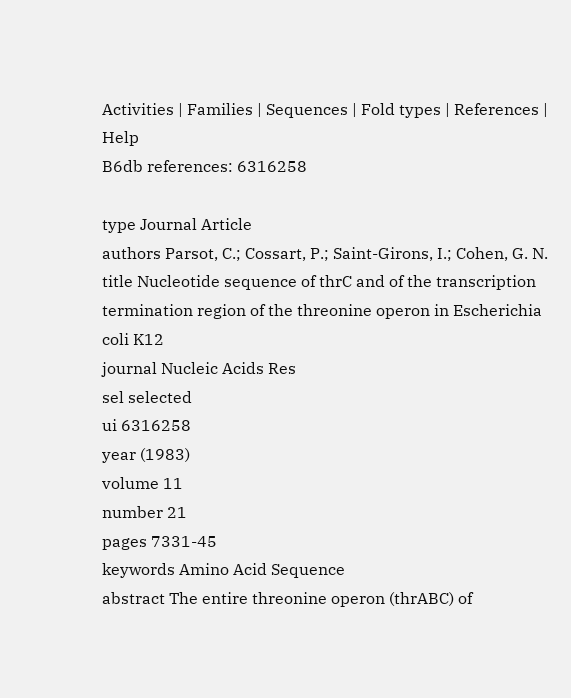Activities | Families | Sequences | Fold types | References | Help
B6db references: 6316258

type Journal Article
authors Parsot, C.; Cossart, P.; Saint-Girons, I.; Cohen, G. N.
title Nucleotide sequence of thrC and of the transcription termination region of the threonine operon in Escherichia coli K12
journal Nucleic Acids Res
sel selected
ui 6316258
year (1983)
volume 11
number 21
pages 7331-45
keywords Amino Acid Sequence
abstract The entire threonine operon (thrABC) of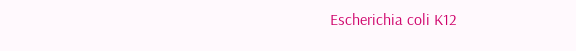Escherichia coli K12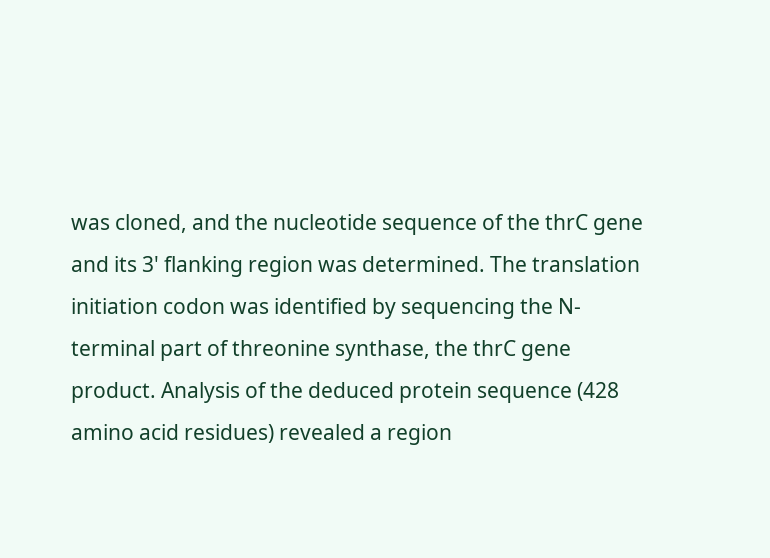was cloned, and the nucleotide sequence of the thrC gene and its 3' flanking region was determined. The translation initiation codon was identified by sequencing the N-terminal part of threonine synthase, the thrC gene product. Analysis of the deduced protein sequence (428 amino acid residues) revealed a region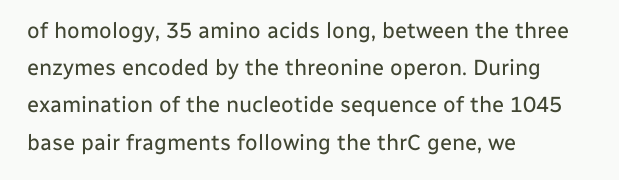of homology, 35 amino acids long, between the three enzymes encoded by the threonine operon. During examination of the nucleotide sequence of the 1045 base pair fragments following the thrC gene, we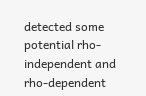detected some potential rho-independent and rho-dependent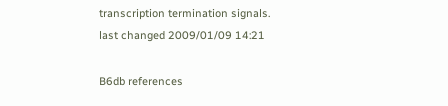transcription termination signals.
last changed 2009/01/09 14:21

B6db references